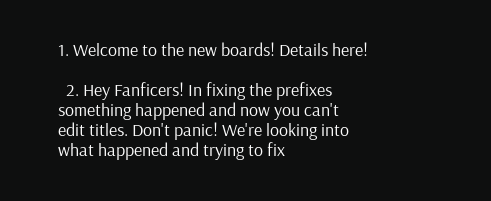1. Welcome to the new boards! Details here!

  2. Hey Fanficers! In fixing the prefixes something happened and now you can't edit titles. Don't panic! We're looking into what happened and trying to fix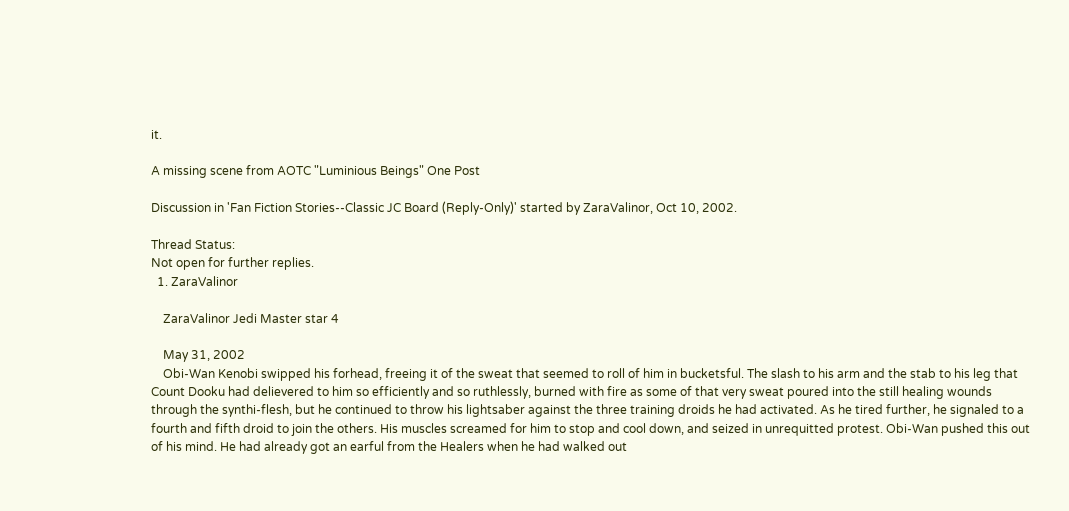it.

A missing scene from AOTC "Luminious Beings" One Post

Discussion in 'Fan Fiction Stories--Classic JC Board (Reply-Only)' started by ZaraValinor, Oct 10, 2002.

Thread Status:
Not open for further replies.
  1. ZaraValinor

    ZaraValinor Jedi Master star 4

    May 31, 2002
    Obi-Wan Kenobi swipped his forhead, freeing it of the sweat that seemed to roll of him in bucketsful. The slash to his arm and the stab to his leg that Count Dooku had delievered to him so efficiently and so ruthlessly, burned with fire as some of that very sweat poured into the still healing wounds through the synthi-flesh, but he continued to throw his lightsaber against the three training droids he had activated. As he tired further, he signaled to a fourth and fifth droid to join the others. His muscles screamed for him to stop and cool down, and seized in unrequitted protest. Obi-Wan pushed this out of his mind. He had already got an earful from the Healers when he had walked out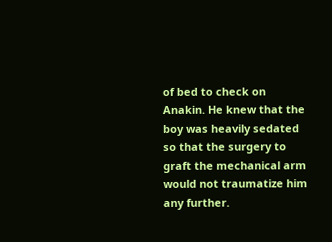of bed to check on Anakin. He knew that the boy was heavily sedated so that the surgery to graft the mechanical arm would not traumatize him any further.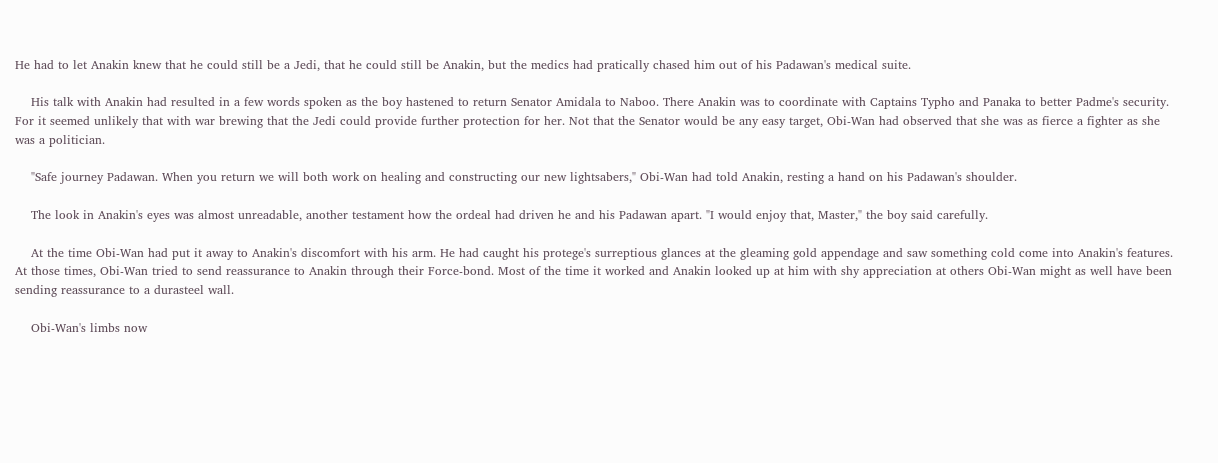He had to let Anakin knew that he could still be a Jedi, that he could still be Anakin, but the medics had pratically chased him out of his Padawan's medical suite.

    His talk with Anakin had resulted in a few words spoken as the boy hastened to return Senator Amidala to Naboo. There Anakin was to coordinate with Captains Typho and Panaka to better Padme's security. For it seemed unlikely that with war brewing that the Jedi could provide further protection for her. Not that the Senator would be any easy target, Obi-Wan had observed that she was as fierce a fighter as she was a politician.

    "Safe journey Padawan. When you return we will both work on healing and constructing our new lightsabers," Obi-Wan had told Anakin, resting a hand on his Padawan's shoulder.

    The look in Anakin's eyes was almost unreadable, another testament how the ordeal had driven he and his Padawan apart. "I would enjoy that, Master," the boy said carefully.

    At the time Obi-Wan had put it away to Anakin's discomfort with his arm. He had caught his protege's surreptious glances at the gleaming gold appendage and saw something cold come into Anakin's features. At those times, Obi-Wan tried to send reassurance to Anakin through their Force-bond. Most of the time it worked and Anakin looked up at him with shy appreciation at others Obi-Wan might as well have been sending reassurance to a durasteel wall.

    Obi-Wan's limbs now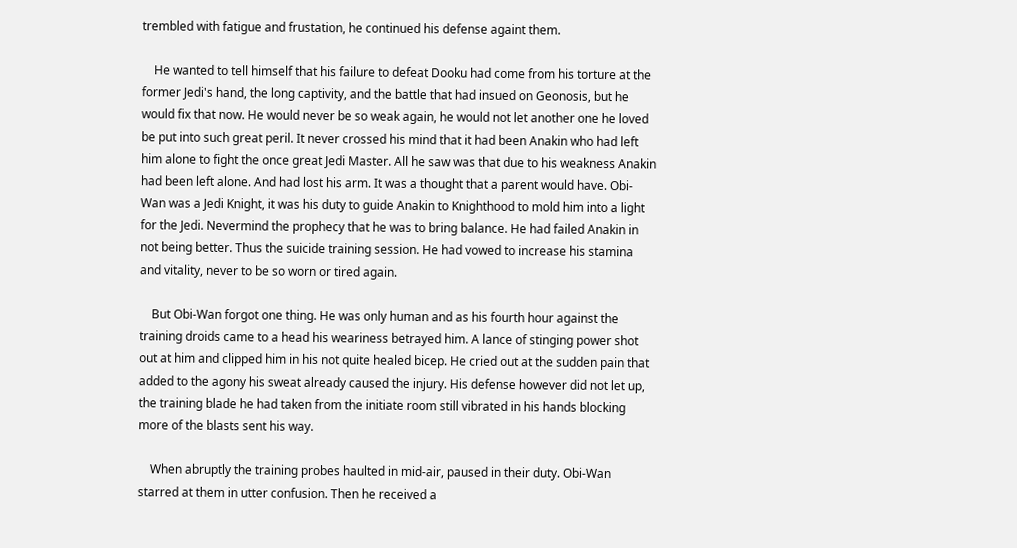trembled with fatigue and frustation, he continued his defense againt them.

    He wanted to tell himself that his failure to defeat Dooku had come from his torture at the former Jedi's hand, the long captivity, and the battle that had insued on Geonosis, but he would fix that now. He would never be so weak again, he would not let another one he loved be put into such great peril. It never crossed his mind that it had been Anakin who had left him alone to fight the once great Jedi Master. All he saw was that due to his weakness Anakin had been left alone. And had lost his arm. It was a thought that a parent would have. Obi-Wan was a Jedi Knight, it was his duty to guide Anakin to Knighthood to mold him into a light for the Jedi. Nevermind the prophecy that he was to bring balance. He had failed Anakin in not being better. Thus the suicide training session. He had vowed to increase his stamina and vitality, never to be so worn or tired again.

    But Obi-Wan forgot one thing. He was only human and as his fourth hour against the training droids came to a head his weariness betrayed him. A lance of stinging power shot out at him and clipped him in his not quite healed bicep. He cried out at the sudden pain that added to the agony his sweat already caused the injury. His defense however did not let up, the training blade he had taken from the initiate room still vibrated in his hands blocking more of the blasts sent his way.

    When abruptly the training probes haulted in mid-air, paused in their duty. Obi-Wan starred at them in utter confusion. Then he received a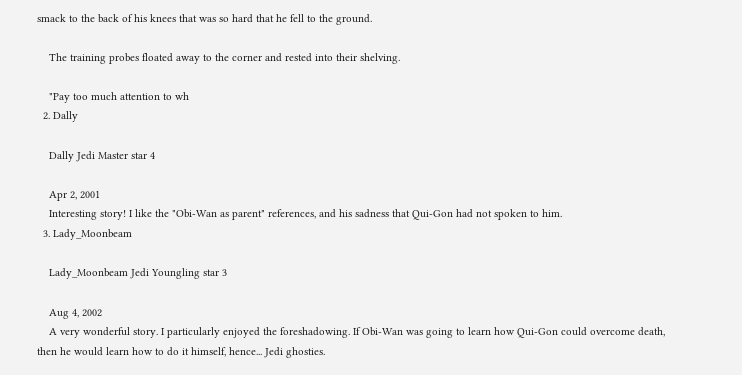smack to the back of his knees that was so hard that he fell to the ground.

    The training probes floated away to the corner and rested into their shelving.

    "Pay too much attention to wh
  2. Dally

    Dally Jedi Master star 4

    Apr 2, 2001
    Interesting story! I like the "Obi-Wan as parent" references, and his sadness that Qui-Gon had not spoken to him.
  3. Lady_Moonbeam

    Lady_Moonbeam Jedi Youngling star 3

    Aug 4, 2002
    A very wonderful story. I particularly enjoyed the foreshadowing. If Obi-Wan was going to learn how Qui-Gon could overcome death, then he would learn how to do it himself, hence... Jedi ghosties.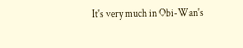It's very much in Obi-Wan's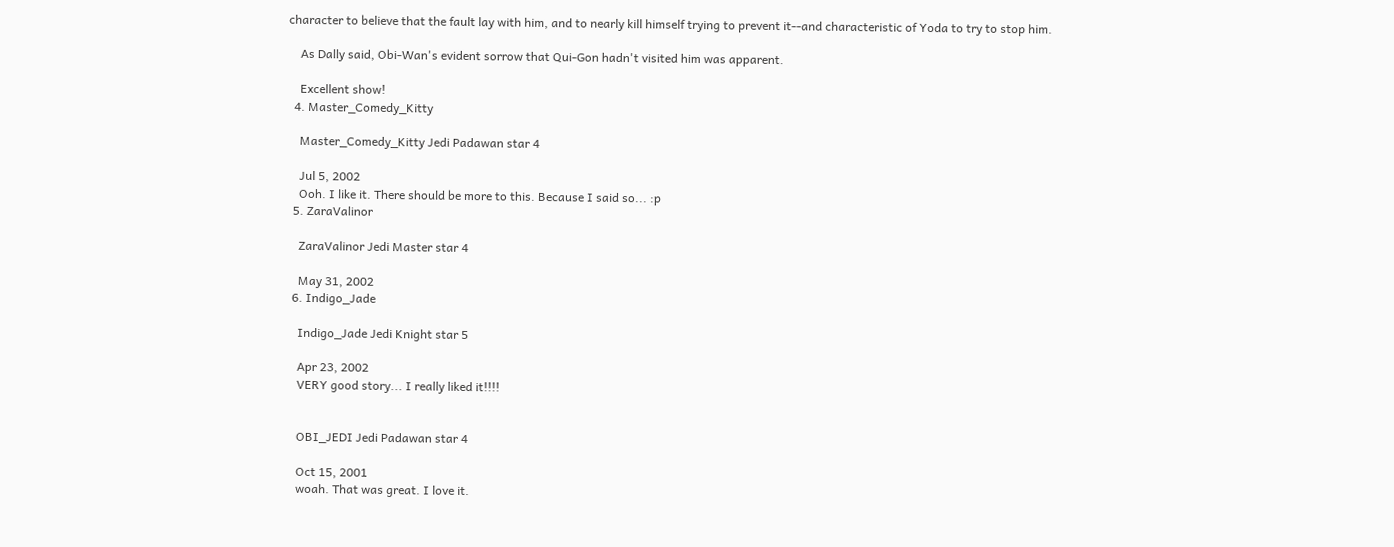character to believe that the fault lay with him, and to nearly kill himself trying to prevent it--and characteristic of Yoda to try to stop him.

    As Dally said, Obi-Wan's evident sorrow that Qui-Gon hadn't visited him was apparent.

    Excellent show!
  4. Master_Comedy_Kitty

    Master_Comedy_Kitty Jedi Padawan star 4

    Jul 5, 2002
    Ooh. I like it. There should be more to this. Because I said so... :p
  5. ZaraValinor

    ZaraValinor Jedi Master star 4

    May 31, 2002
  6. Indigo_Jade

    Indigo_Jade Jedi Knight star 5

    Apr 23, 2002
    VERY good story... I really liked it!!!!


    OBI_JEDI Jedi Padawan star 4

    Oct 15, 2001
    woah. That was great. I love it.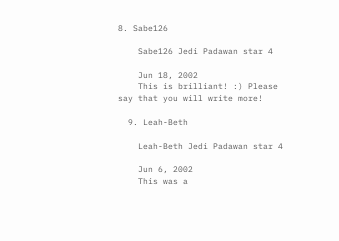8. Sabe126

    Sabe126 Jedi Padawan star 4

    Jun 18, 2002
    This is brilliant! :) Please say that you will write more!

  9. Leah-Beth

    Leah-Beth Jedi Padawan star 4

    Jun 6, 2002
    This was a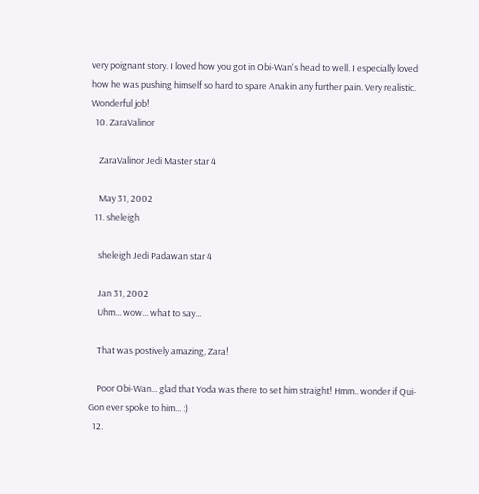very poignant story. I loved how you got in Obi-Wan's head to well. I especially loved how he was pushing himself so hard to spare Anakin any further pain. Very realistic. Wonderful job!
  10. ZaraValinor

    ZaraValinor Jedi Master star 4

    May 31, 2002
  11. sheleigh

    sheleigh Jedi Padawan star 4

    Jan 31, 2002
    Uhm... wow... what to say...

    That was postively amazing, Zara!

    Poor Obi-Wan... glad that Yoda was there to set him straight! Hmm.. wonder if Qui-Gon ever spoke to him... :)
  12.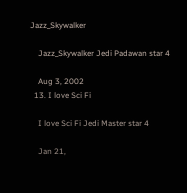Jazz_Skywalker

    Jazz_Skywalker Jedi Padawan star 4

    Aug 3, 2002
  13. I love Sci Fi

    I love Sci Fi Jedi Master star 4

    Jan 21,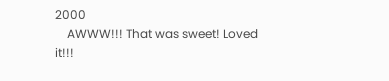2000
    AWWW!!! That was sweet! Loved it!!!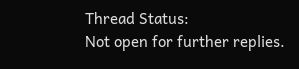Thread Status:
Not open for further replies.